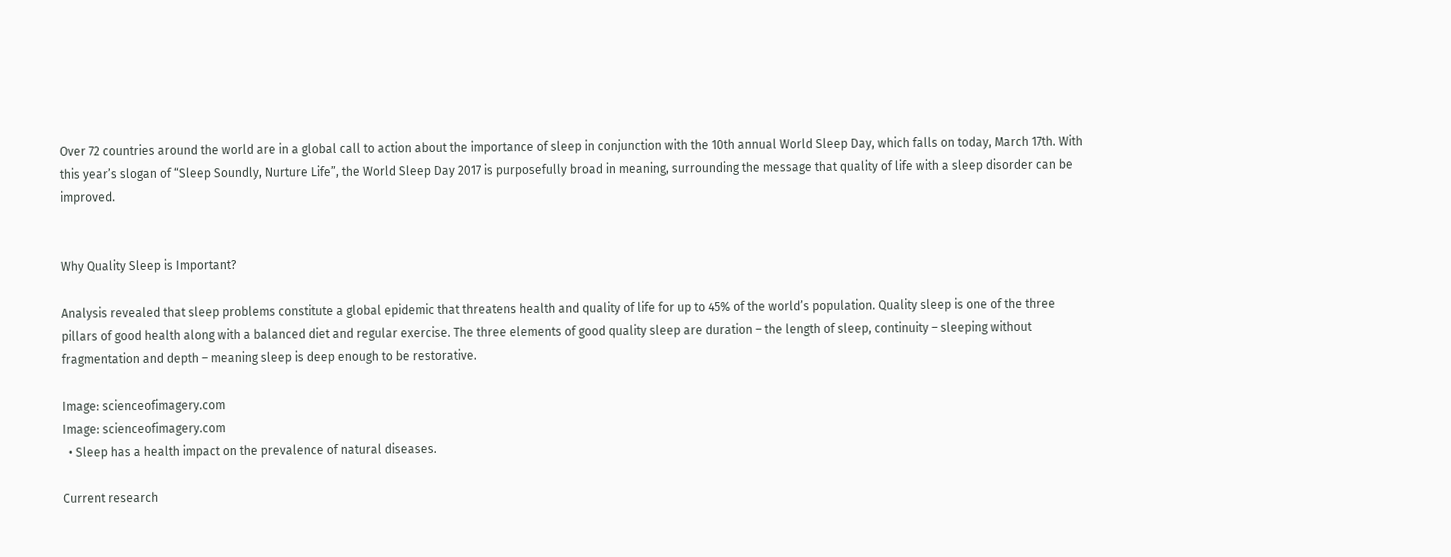Over 72 countries around the world are in a global call to action about the importance of sleep in conjunction with the 10th annual World Sleep Day, which falls on today, March 17th. With this year’s slogan of “Sleep Soundly, Nurture Life”, the World Sleep Day 2017 is purposefully broad in meaning, surrounding the message that quality of life with a sleep disorder can be improved.


Why Quality Sleep is Important?

Analysis revealed that sleep problems constitute a global epidemic that threatens health and quality of life for up to 45% of the world’s population. Quality sleep is one of the three pillars of good health along with a balanced diet and regular exercise. The three elements of good quality sleep are duration – the length of sleep, continuity – sleeping without fragmentation and depth – meaning sleep is deep enough to be restorative.

Image: scienceofimagery.com
Image: scienceofimagery.com
  • Sleep has a health impact on the prevalence of natural diseases.

Current research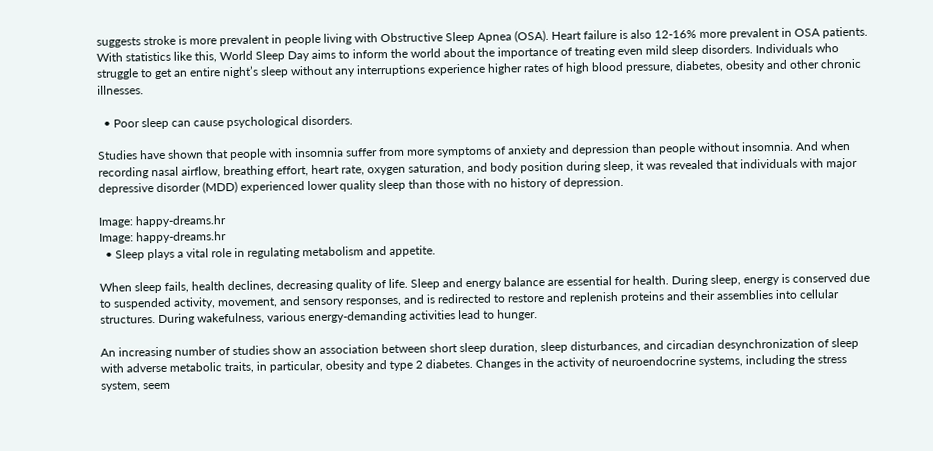suggests stroke is more prevalent in people living with Obstructive Sleep Apnea (OSA). Heart failure is also 12-16% more prevalent in OSA patients. With statistics like this, World Sleep Day aims to inform the world about the importance of treating even mild sleep disorders. Individuals who struggle to get an entire night’s sleep without any interruptions experience higher rates of high blood pressure, diabetes, obesity and other chronic illnesses.

  • Poor sleep can cause psychological disorders.

Studies have shown that people with insomnia suffer from more symptoms of anxiety and depression than people without insomnia. And when recording nasal airflow, breathing effort, heart rate, oxygen saturation, and body position during sleep, it was revealed that individuals with major depressive disorder (MDD) experienced lower quality sleep than those with no history of depression.

Image: happy-dreams.hr
Image: happy-dreams.hr
  • Sleep plays a vital role in regulating metabolism and appetite.

When sleep fails, health declines, decreasing quality of life. Sleep and energy balance are essential for health. During sleep, energy is conserved due to suspended activity, movement, and sensory responses, and is redirected to restore and replenish proteins and their assemblies into cellular structures. During wakefulness, various energy-demanding activities lead to hunger.

An increasing number of studies show an association between short sleep duration, sleep disturbances, and circadian desynchronization of sleep with adverse metabolic traits, in particular, obesity and type 2 diabetes. Changes in the activity of neuroendocrine systems, including the stress system, seem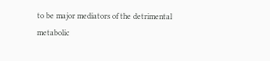to be major mediators of the detrimental metabolic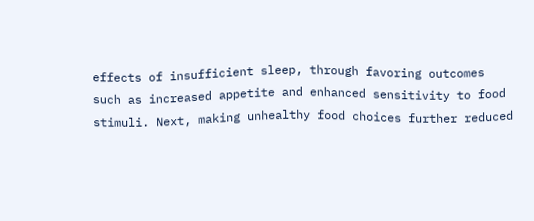effects of insufficient sleep, through favoring outcomes such as increased appetite and enhanced sensitivity to food stimuli. Next, making unhealthy food choices further reduced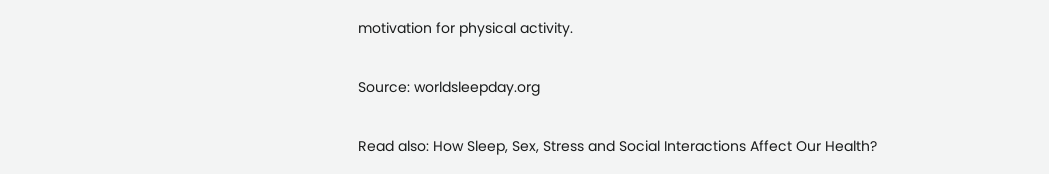motivation for physical activity.

Source: worldsleepday.org

Read also: How Sleep, Sex, Stress and Social Interactions Affect Our Health?